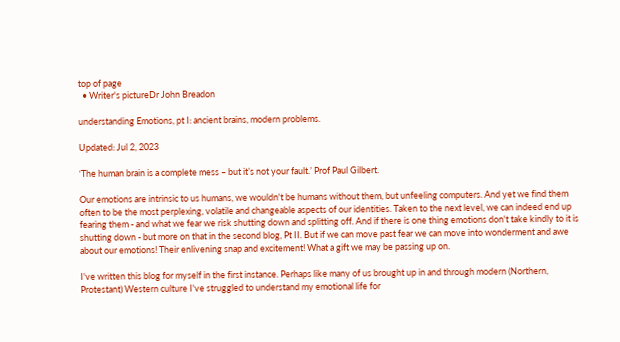top of page
  • Writer's pictureDr John Breadon

understanding Emotions, pt I: ancient brains, modern problems.

Updated: Jul 2, 2023

‘The human brain is a complete mess – but it’s not your fault.’ Prof Paul Gilbert.

Our emotions are intrinsic to us humans, we wouldn't be humans without them, but unfeeling computers. And yet we find them often to be the most perplexing, volatile and changeable aspects of our identities. Taken to the next level, we can indeed end up fearing them - and what we fear we risk shutting down and splitting off. And if there is one thing emotions don't take kindly to it is shutting down - but more on that in the second blog, Pt II. But if we can move past fear we can move into wonderment and awe about our emotions! Their enlivening snap and excitement! What a gift we may be passing up on.

I've written this blog for myself in the first instance. Perhaps like many of us brought up in and through modern (Northern, Protestant) Western culture I've struggled to understand my emotional life for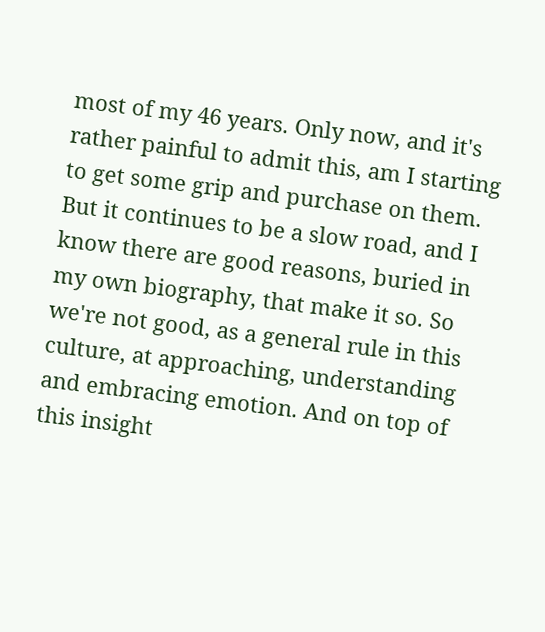most of my 46 years. Only now, and it's rather painful to admit this, am I starting to get some grip and purchase on them. But it continues to be a slow road, and I know there are good reasons, buried in my own biography, that make it so. So we're not good, as a general rule in this culture, at approaching, understanding and embracing emotion. And on top of this insight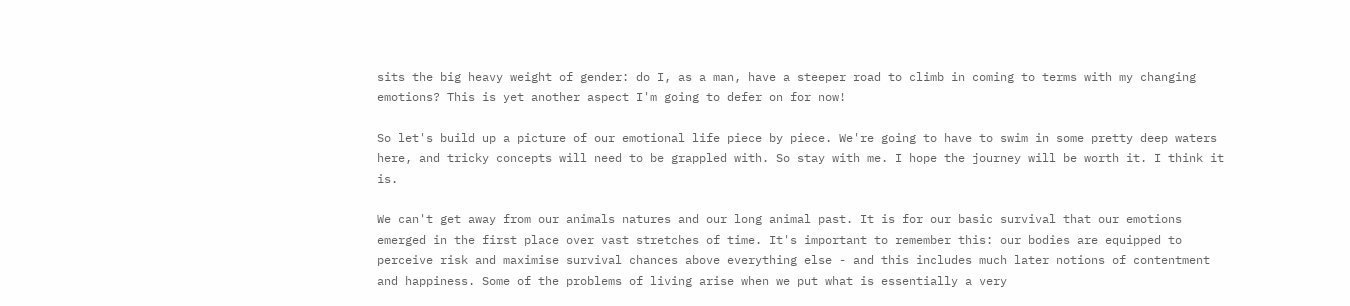sits the big heavy weight of gender: do I, as a man, have a steeper road to climb in coming to terms with my changing emotions? This is yet another aspect I'm going to defer on for now!

So let's build up a picture of our emotional life piece by piece. We're going to have to swim in some pretty deep waters here, and tricky concepts will need to be grappled with. So stay with me. I hope the journey will be worth it. I think it is.

We can't get away from our animals natures and our long animal past. It is for our basic survival that our emotions emerged in the first place over vast stretches of time. It's important to remember this: our bodies are equipped to perceive risk and maximise survival chances above everything else - and this includes much later notions of contentment and happiness. Some of the problems of living arise when we put what is essentially a very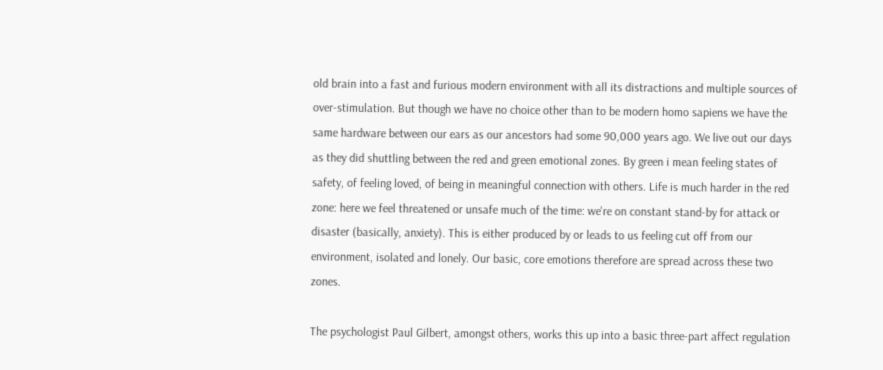old brain into a fast and furious modern environment with all its distractions and multiple sources of over-stimulation. But though we have no choice other than to be modern homo sapiens we have the same hardware between our ears as our ancestors had some 90,000 years ago. We live out our days as they did shuttling between the red and green emotional zones. By green i mean feeling states of safety, of feeling loved, of being in meaningful connection with others. Life is much harder in the red zone: here we feel threatened or unsafe much of the time: we're on constant stand-by for attack or disaster (basically, anxiety). This is either produced by or leads to us feeling cut off from our environment, isolated and lonely. Our basic, core emotions therefore are spread across these two zones.

The psychologist Paul Gilbert, amongst others, works this up into a basic three-part affect regulation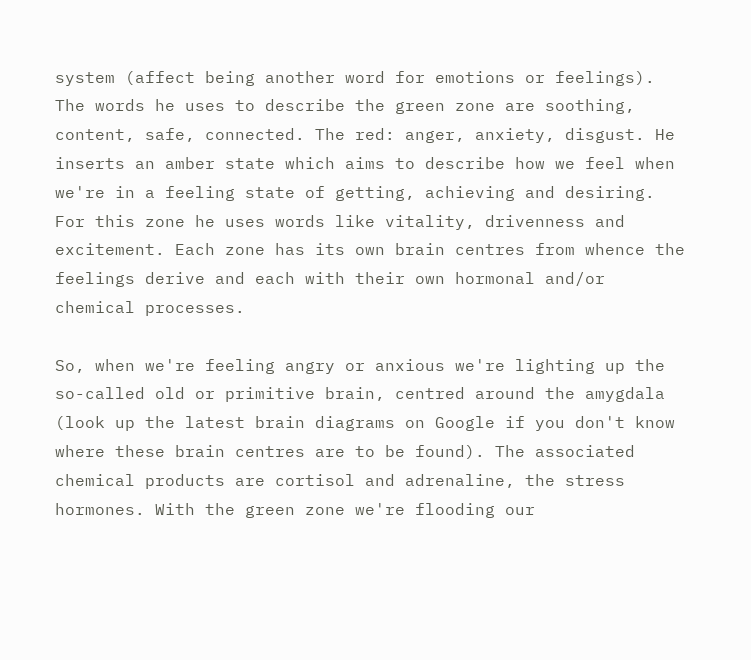system (affect being another word for emotions or feelings). The words he uses to describe the green zone are soothing, content, safe, connected. The red: anger, anxiety, disgust. He inserts an amber state which aims to describe how we feel when we're in a feeling state of getting, achieving and desiring. For this zone he uses words like vitality, drivenness and excitement. Each zone has its own brain centres from whence the feelings derive and each with their own hormonal and/or chemical processes.

So, when we're feeling angry or anxious we're lighting up the so-called old or primitive brain, centred around the amygdala (look up the latest brain diagrams on Google if you don't know where these brain centres are to be found). The associated chemical products are cortisol and adrenaline, the stress hormones. With the green zone we're flooding our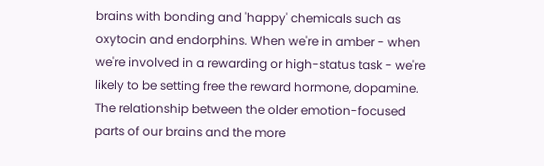brains with bonding and 'happy' chemicals such as oxytocin and endorphins. When we're in amber - when we're involved in a rewarding or high-status task - we're likely to be setting free the reward hormone, dopamine. The relationship between the older emotion-focused parts of our brains and the more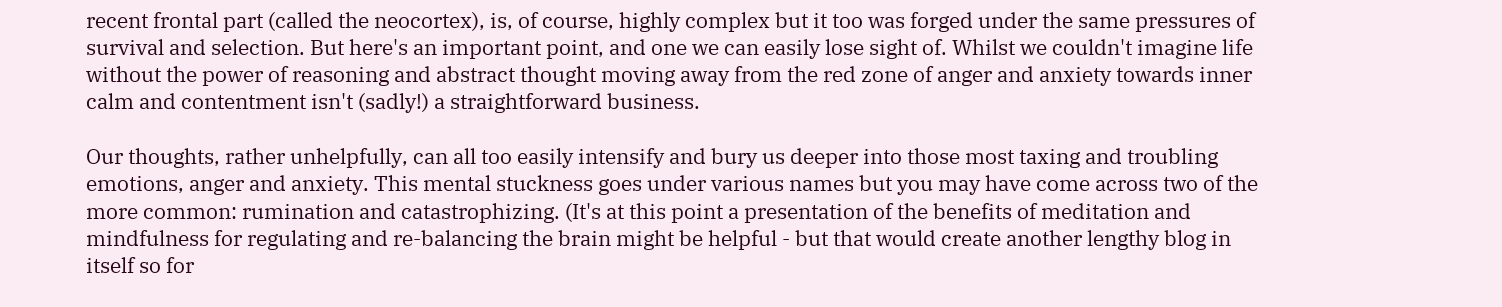recent frontal part (called the neocortex), is, of course, highly complex but it too was forged under the same pressures of survival and selection. But here's an important point, and one we can easily lose sight of. Whilst we couldn't imagine life without the power of reasoning and abstract thought moving away from the red zone of anger and anxiety towards inner calm and contentment isn't (sadly!) a straightforward business.

Our thoughts, rather unhelpfully, can all too easily intensify and bury us deeper into those most taxing and troubling emotions, anger and anxiety. This mental stuckness goes under various names but you may have come across two of the more common: rumination and catastrophizing. (It's at this point a presentation of the benefits of meditation and mindfulness for regulating and re-balancing the brain might be helpful - but that would create another lengthy blog in itself so for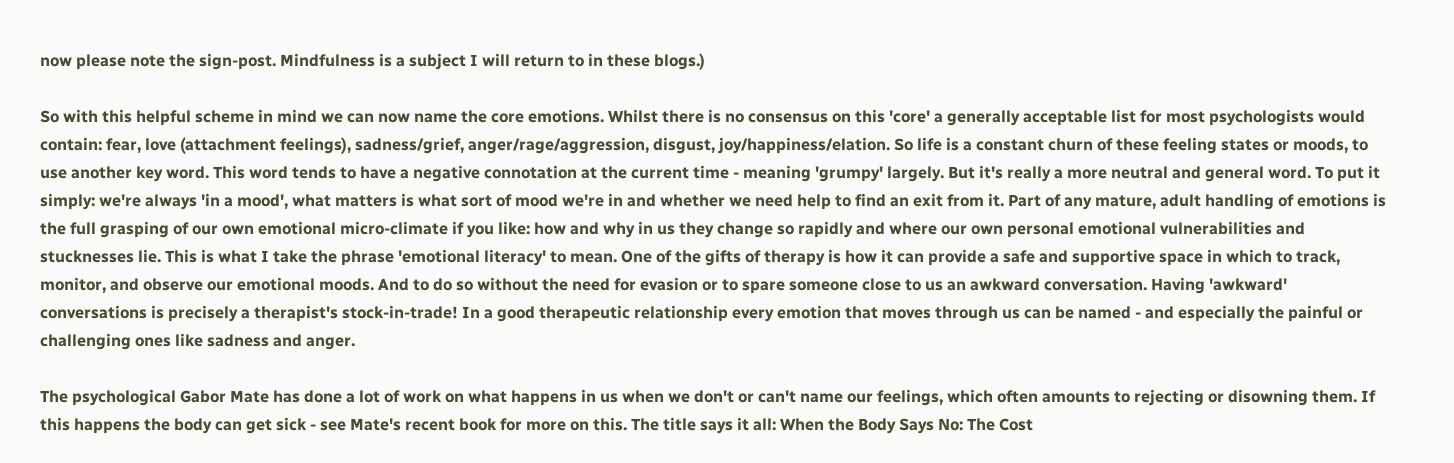now please note the sign-post. Mindfulness is a subject I will return to in these blogs.)

So with this helpful scheme in mind we can now name the core emotions. Whilst there is no consensus on this 'core' a generally acceptable list for most psychologists would contain: fear, love (attachment feelings), sadness/grief, anger/rage/aggression, disgust, joy/happiness/elation. So life is a constant churn of these feeling states or moods, to use another key word. This word tends to have a negative connotation at the current time - meaning 'grumpy' largely. But it's really a more neutral and general word. To put it simply: we're always 'in a mood', what matters is what sort of mood we're in and whether we need help to find an exit from it. Part of any mature, adult handling of emotions is the full grasping of our own emotional micro-climate if you like: how and why in us they change so rapidly and where our own personal emotional vulnerabilities and stucknesses lie. This is what I take the phrase 'emotional literacy' to mean. One of the gifts of therapy is how it can provide a safe and supportive space in which to track, monitor, and observe our emotional moods. And to do so without the need for evasion or to spare someone close to us an awkward conversation. Having 'awkward' conversations is precisely a therapist's stock-in-trade! In a good therapeutic relationship every emotion that moves through us can be named - and especially the painful or challenging ones like sadness and anger.

The psychological Gabor Mate has done a lot of work on what happens in us when we don't or can't name our feelings, which often amounts to rejecting or disowning them. If this happens the body can get sick - see Mate's recent book for more on this. The title says it all: When the Body Says No: The Cost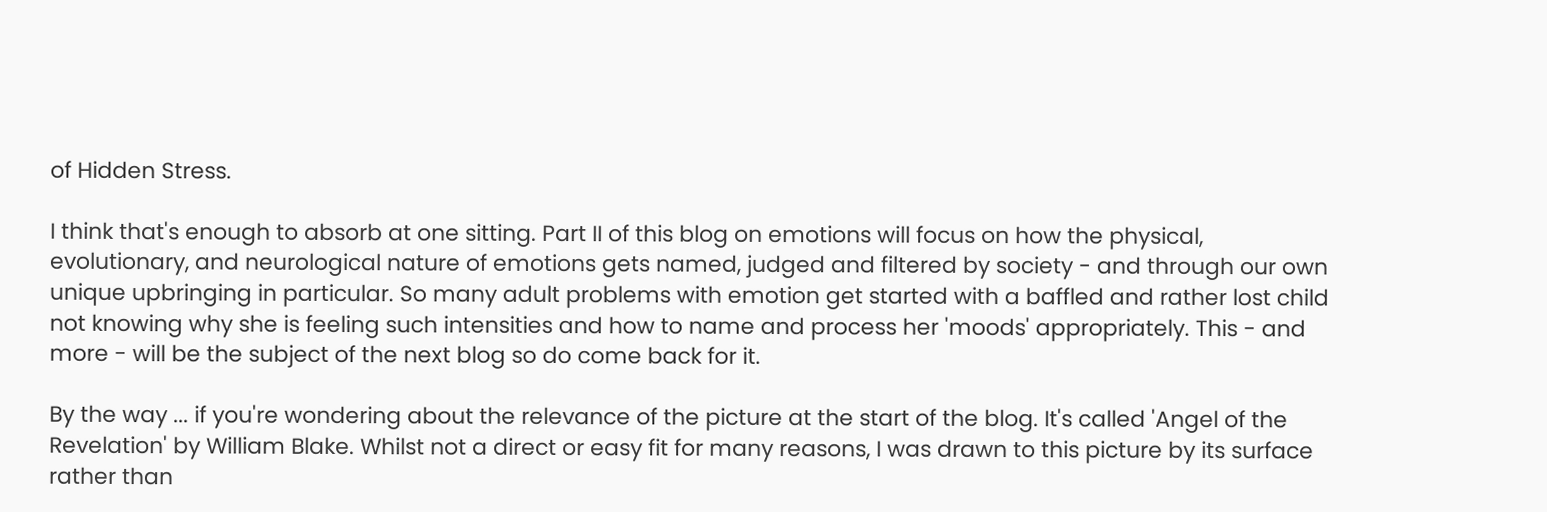of Hidden Stress.

I think that's enough to absorb at one sitting. Part II of this blog on emotions will focus on how the physical, evolutionary, and neurological nature of emotions gets named, judged and filtered by society - and through our own unique upbringing in particular. So many adult problems with emotion get started with a baffled and rather lost child not knowing why she is feeling such intensities and how to name and process her 'moods' appropriately. This - and more - will be the subject of the next blog so do come back for it.

By the way ... if you're wondering about the relevance of the picture at the start of the blog. It's called 'Angel of the Revelation' by William Blake. Whilst not a direct or easy fit for many reasons, I was drawn to this picture by its surface rather than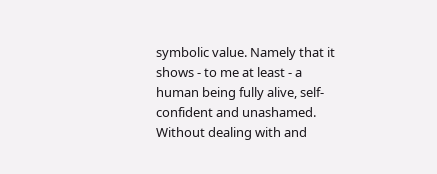symbolic value. Namely that it shows - to me at least - a human being fully alive, self-confident and unashamed. Without dealing with and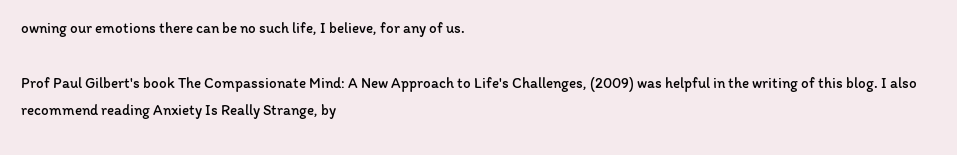owning our emotions there can be no such life, I believe, for any of us.

Prof Paul Gilbert's book The Compassionate Mind: A New Approach to Life's Challenges, (2009) was helpful in the writing of this blog. I also recommend reading Anxiety Is Really Strange, by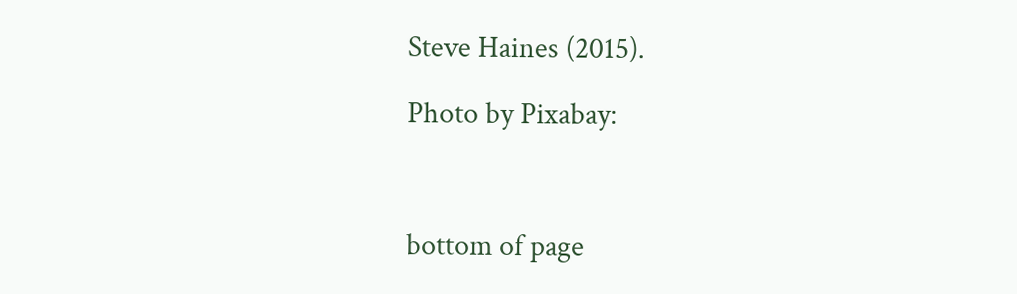Steve Haines (2015).

Photo by Pixabay:



bottom of page